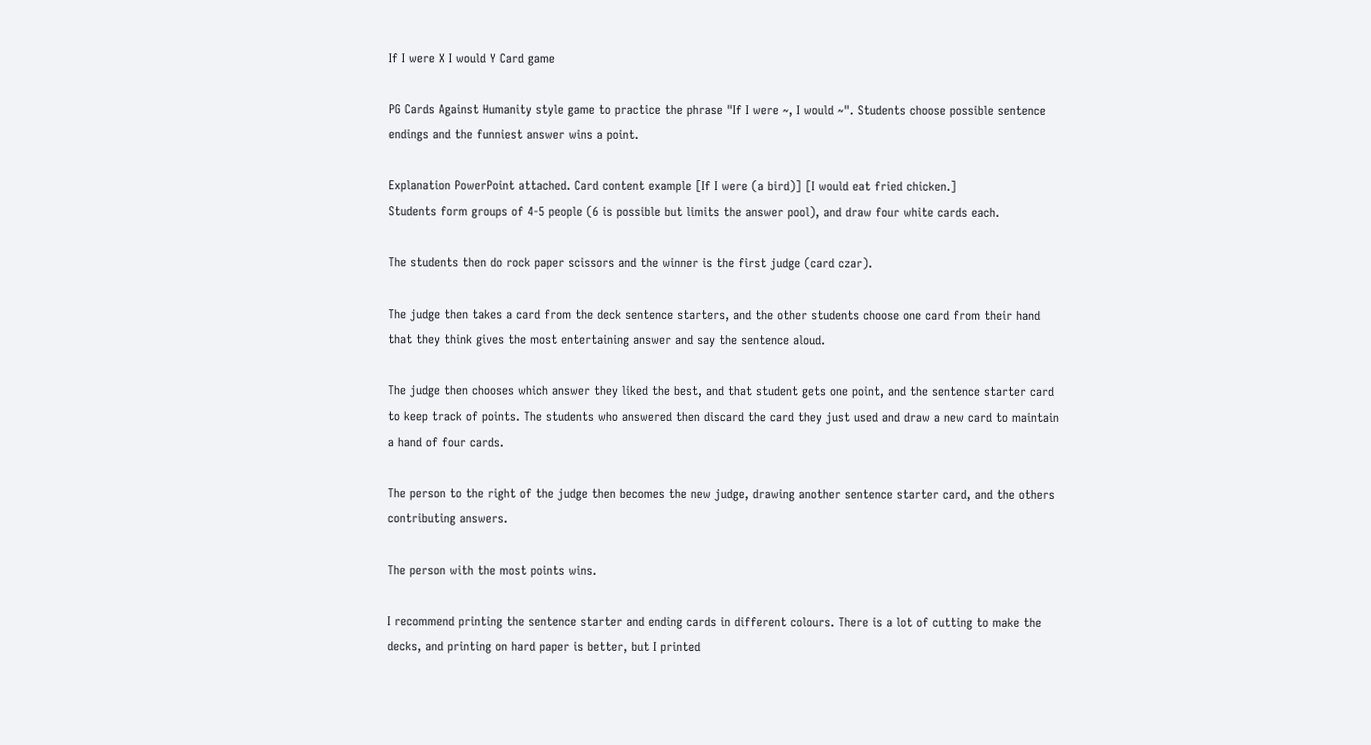If I were X I would Y Card game

PG Cards Against Humanity style game to practice the phrase "If I were ~, I would ~". Students choose possible sentence endings and the funniest answer wins a point.

Explanation PowerPoint attached. Card content example [If I were (a bird)] [I would eat fried chicken.]
Students form groups of 4-5 people (6 is possible but limits the answer pool), and draw four white cards each.

The students then do rock paper scissors and the winner is the first judge (card czar).

The judge then takes a card from the deck sentence starters, and the other students choose one card from their hand that they think gives the most entertaining answer and say the sentence aloud.

The judge then chooses which answer they liked the best, and that student gets one point, and the sentence starter card to keep track of points. The students who answered then discard the card they just used and draw a new card to maintain a hand of four cards.

The person to the right of the judge then becomes the new judge, drawing another sentence starter card, and the others contributing answers.

The person with the most points wins.

I recommend printing the sentence starter and ending cards in different colours. There is a lot of cutting to make the decks, and printing on hard paper is better, but I printed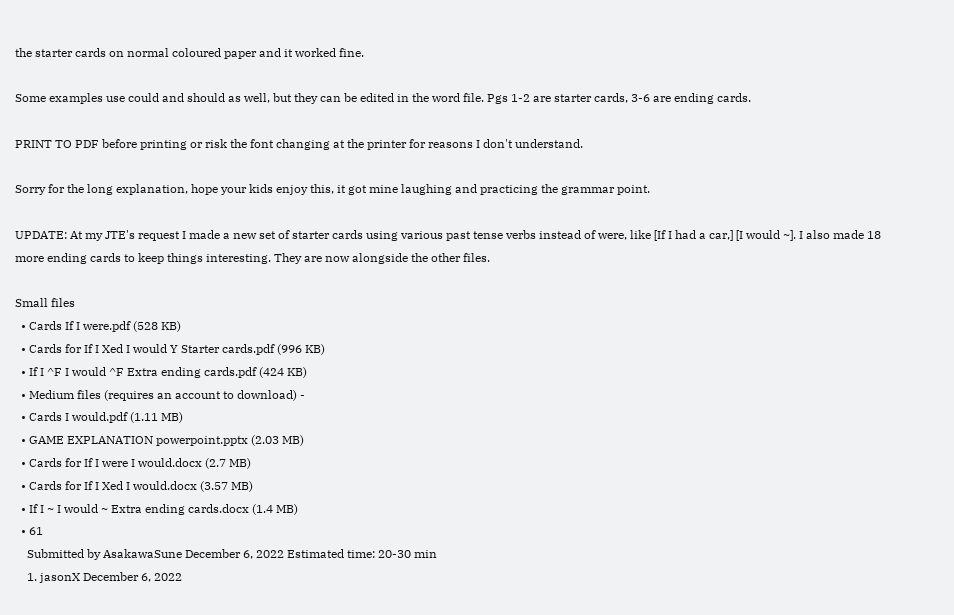the starter cards on normal coloured paper and it worked fine.

Some examples use could and should as well, but they can be edited in the word file. Pgs 1-2 are starter cards, 3-6 are ending cards.

PRINT TO PDF before printing or risk the font changing at the printer for reasons I don't understand.

Sorry for the long explanation, hope your kids enjoy this, it got mine laughing and practicing the grammar point.

UPDATE: At my JTE's request I made a new set of starter cards using various past tense verbs instead of were, like [If I had a car,] [I would ~]. I also made 18 more ending cards to keep things interesting. They are now alongside the other files.

Small files
  • Cards If I were.pdf (528 KB)
  • Cards for If I Xed I would Y Starter cards.pdf (996 KB)
  • If I ^F I would ^F Extra ending cards.pdf (424 KB)
  • Medium files (requires an account to download) -
  • Cards I would.pdf (1.11 MB)
  • GAME EXPLANATION powerpoint.pptx (2.03 MB)
  • Cards for If I were I would.docx (2.7 MB)
  • Cards for If I Xed I would.docx (3.57 MB)
  • If I ~ I would ~ Extra ending cards.docx (1.4 MB)
  • 61
    Submitted by AsakawaSune December 6, 2022 Estimated time: 20-30 min
    1. jasonX December 6, 2022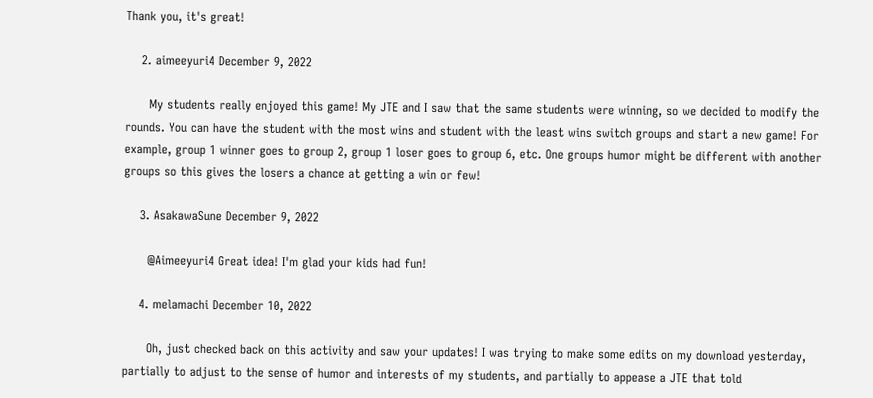Thank you, it's great!

    2. aimeeyuri4 December 9, 2022

      My students really enjoyed this game! My JTE and I saw that the same students were winning, so we decided to modify the rounds. You can have the student with the most wins and student with the least wins switch groups and start a new game! For example, group 1 winner goes to group 2, group 1 loser goes to group 6, etc. One groups humor might be different with another groups so this gives the losers a chance at getting a win or few!

    3. AsakawaSune December 9, 2022

      @Aimeeyuri4 Great idea! I'm glad your kids had fun!

    4. melamachi December 10, 2022

      Oh, just checked back on this activity and saw your updates! I was trying to make some edits on my download yesterday, partially to adjust to the sense of humor and interests of my students, and partially to appease a JTE that told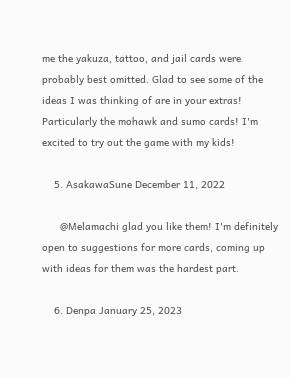me the yakuza, tattoo, and jail cards were probably best omitted. Glad to see some of the ideas I was thinking of are in your extras! Particularly the mohawk and sumo cards! I'm excited to try out the game with my kids!

    5. AsakawaSune December 11, 2022

      @Melamachi glad you like them! I'm definitely open to suggestions for more cards, coming up with ideas for them was the hardest part.

    6. Denpa January 25, 2023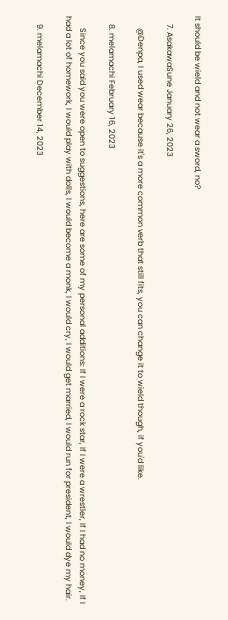It should be wield and not wear a sword, no?

    7. AsakawaSune January 26, 2023

      @Denpa, I used wear because it's a more common verb that still fits, you can change it to wield though, if you'd like.

    8. melamachi February 16, 2023

      Since you said you were open to suggestions, here are some of my personal additions: If I were a rock star, If I were a wrestler, If I had no money, If I had a lot of homework, I would play with dolls, I would become a monk, I would cry, I would get married, I would run for president, I would dye my hair.

    9. melamachi December 14, 2023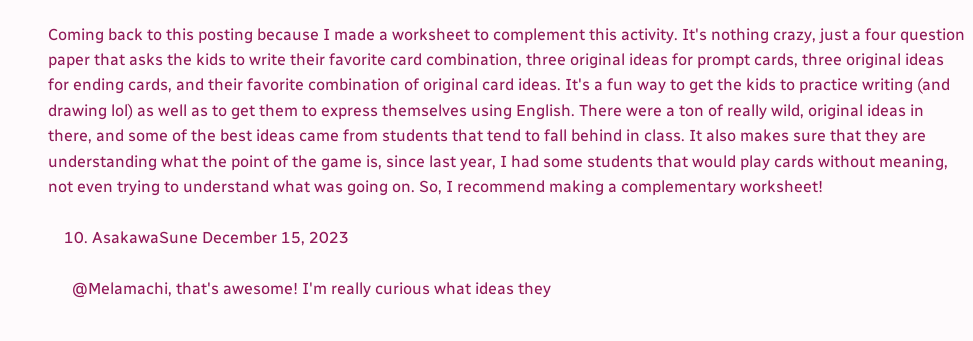Coming back to this posting because I made a worksheet to complement this activity. It's nothing crazy, just a four question paper that asks the kids to write their favorite card combination, three original ideas for prompt cards, three original ideas for ending cards, and their favorite combination of original card ideas. It's a fun way to get the kids to practice writing (and drawing lol) as well as to get them to express themselves using English. There were a ton of really wild, original ideas in there, and some of the best ideas came from students that tend to fall behind in class. It also makes sure that they are understanding what the point of the game is, since last year, I had some students that would play cards without meaning, not even trying to understand what was going on. So, I recommend making a complementary worksheet!

    10. AsakawaSune December 15, 2023

      @Melamachi, that's awesome! I'm really curious what ideas they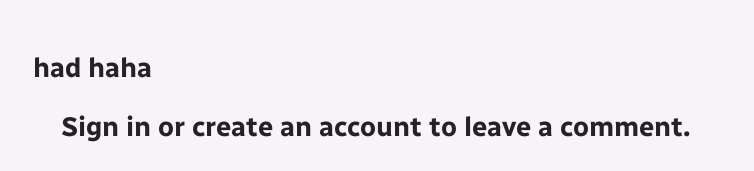had haha

    Sign in or create an account to leave a comment.